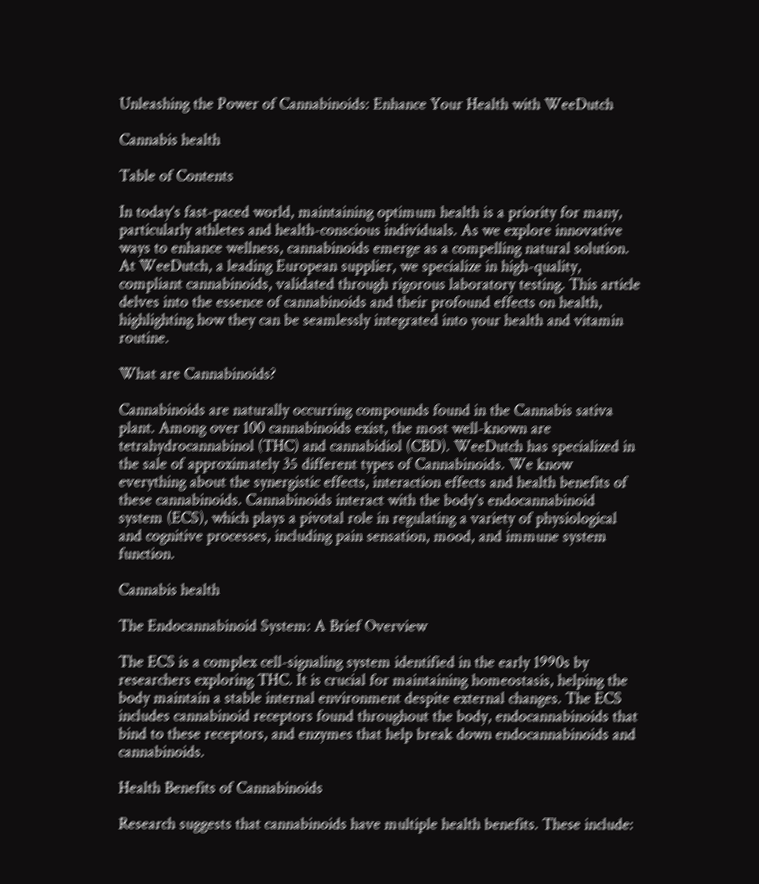Unleashing the Power of Cannabinoids: Enhance Your Health with WeeDutch

Cannabis health

Table of Contents

In today’s fast-paced world, maintaining optimum health is a priority for many, particularly athletes and health-conscious individuals. As we explore innovative ways to enhance wellness, cannabinoids emerge as a compelling natural solution. At WeeDutch, a leading European supplier, we specialize in high-quality, compliant cannabinoids, validated through rigorous laboratory testing. This article delves into the essence of cannabinoids and their profound effects on health, highlighting how they can be seamlessly integrated into your health and vitamin routine.

What are Cannabinoids?

Cannabinoids are naturally occurring compounds found in the Cannabis sativa plant. Among over 100 cannabinoids exist, the most well-known are tetrahydrocannabinol (THC) and cannabidiol (CBD). WeeDutch has specialized in the sale of approximately 35 different types of Cannabinoids. We know everything about the synergistic effects, interaction effects and health benefits of these cannabinoids. Cannabinoids interact with the body’s endocannabinoid system (ECS), which plays a pivotal role in regulating a variety of physiological and cognitive processes, including pain sensation, mood, and immune system function.

Cannabis health

The Endocannabinoid System: A Brief Overview

The ECS is a complex cell-signaling system identified in the early 1990s by researchers exploring THC. It is crucial for maintaining homeostasis, helping the body maintain a stable internal environment despite external changes. The ECS includes cannabinoid receptors found throughout the body, endocannabinoids that bind to these receptors, and enzymes that help break down endocannabinoids and cannabinoids.

Health Benefits of Cannabinoids

Research suggests that cannabinoids have multiple health benefits. These include: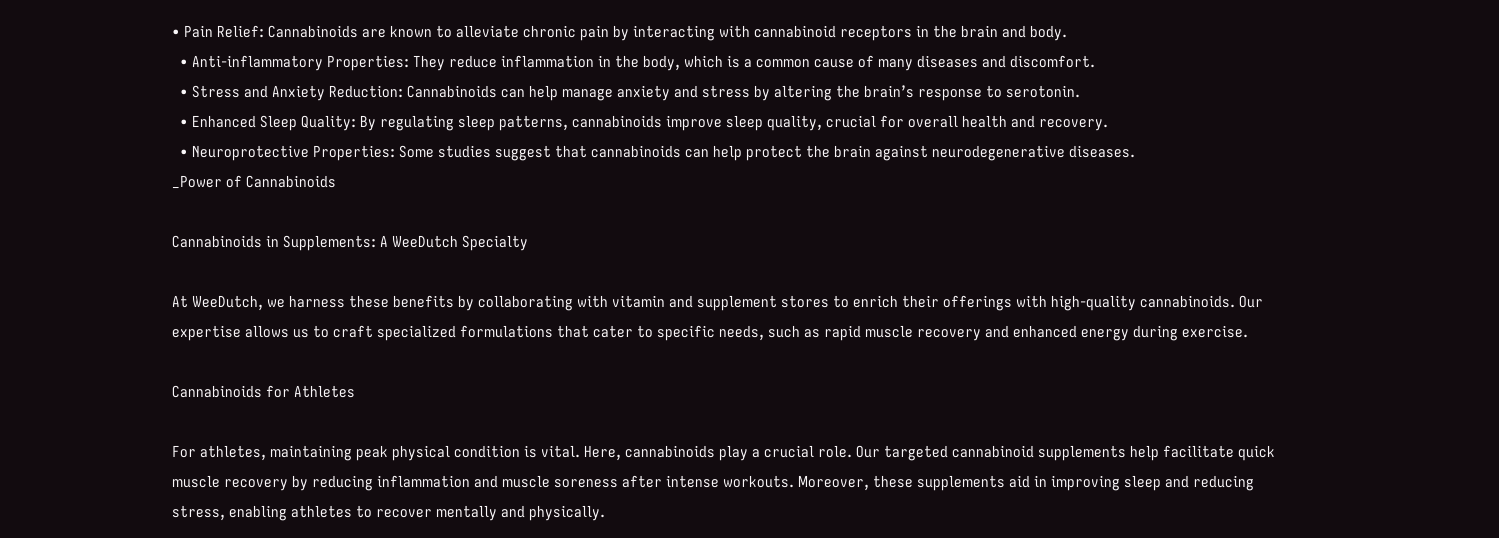• Pain Relief: Cannabinoids are known to alleviate chronic pain by interacting with cannabinoid receptors in the brain and body.
  • Anti-inflammatory Properties: They reduce inflammation in the body, which is a common cause of many diseases and discomfort.
  • Stress and Anxiety Reduction: Cannabinoids can help manage anxiety and stress by altering the brain’s response to serotonin.
  • Enhanced Sleep Quality: By regulating sleep patterns, cannabinoids improve sleep quality, crucial for overall health and recovery.
  • Neuroprotective Properties: Some studies suggest that cannabinoids can help protect the brain against neurodegenerative diseases.
_Power of Cannabinoids

Cannabinoids in Supplements: A WeeDutch Specialty

At WeeDutch, we harness these benefits by collaborating with vitamin and supplement stores to enrich their offerings with high-quality cannabinoids. Our expertise allows us to craft specialized formulations that cater to specific needs, such as rapid muscle recovery and enhanced energy during exercise.

Cannabinoids for Athletes

For athletes, maintaining peak physical condition is vital. Here, cannabinoids play a crucial role. Our targeted cannabinoid supplements help facilitate quick muscle recovery by reducing inflammation and muscle soreness after intense workouts. Moreover, these supplements aid in improving sleep and reducing stress, enabling athletes to recover mentally and physically.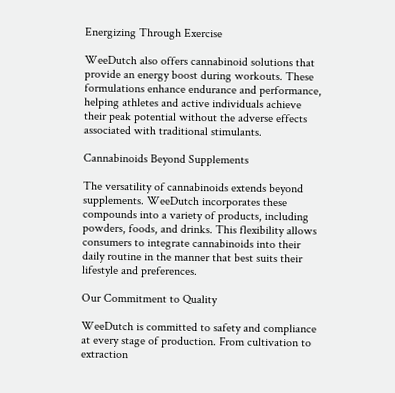Energizing Through Exercise

WeeDutch also offers cannabinoid solutions that provide an energy boost during workouts. These formulations enhance endurance and performance, helping athletes and active individuals achieve their peak potential without the adverse effects associated with traditional stimulants.

Cannabinoids Beyond Supplements

The versatility of cannabinoids extends beyond supplements. WeeDutch incorporates these compounds into a variety of products, including powders, foods, and drinks. This flexibility allows consumers to integrate cannabinoids into their daily routine in the manner that best suits their lifestyle and preferences.

Our Commitment to Quality

WeeDutch is committed to safety and compliance at every stage of production. From cultivation to extraction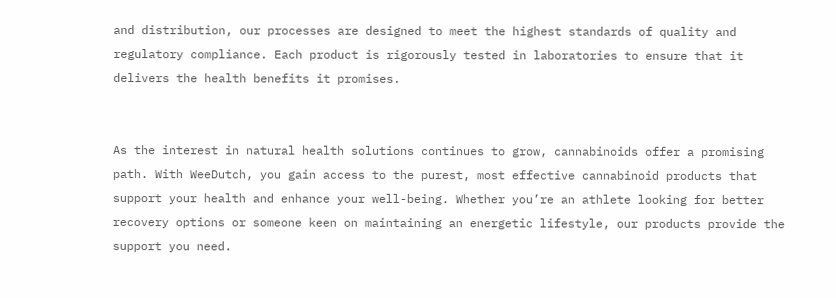and distribution, our processes are designed to meet the highest standards of quality and regulatory compliance. Each product is rigorously tested in laboratories to ensure that it delivers the health benefits it promises.


As the interest in natural health solutions continues to grow, cannabinoids offer a promising path. With WeeDutch, you gain access to the purest, most effective cannabinoid products that support your health and enhance your well-being. Whether you’re an athlete looking for better recovery options or someone keen on maintaining an energetic lifestyle, our products provide the support you need.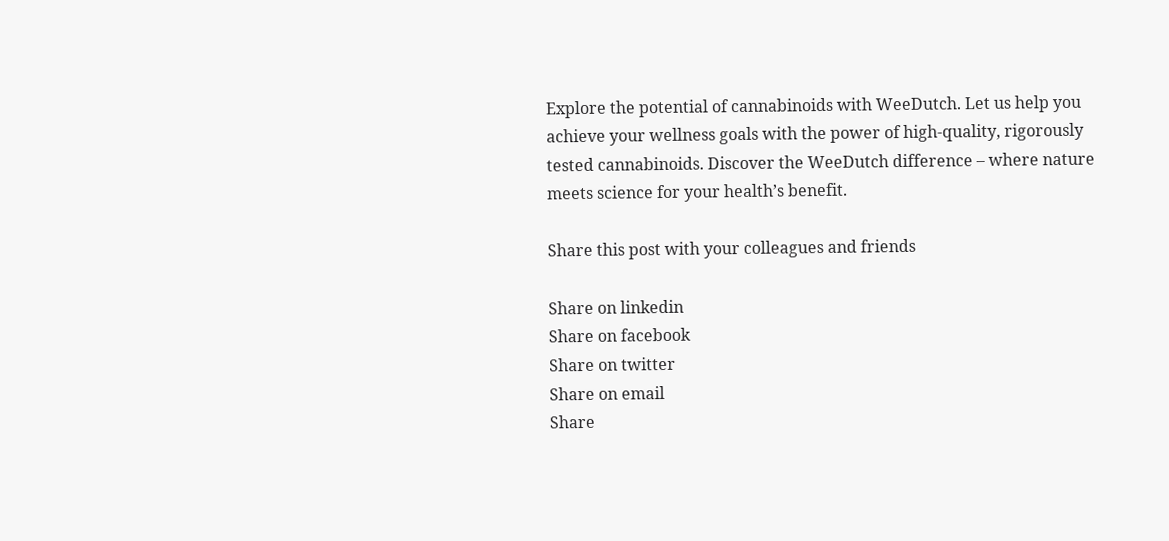Explore the potential of cannabinoids with WeeDutch. Let us help you achieve your wellness goals with the power of high-quality, rigorously tested cannabinoids. Discover the WeeDutch difference – where nature meets science for your health’s benefit.

Share this post with your colleagues and friends

Share on linkedin
Share on facebook
Share on twitter
Share on email
Share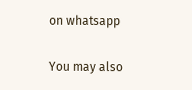on whatsapp

You may also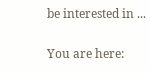be interested in ...

You are here: